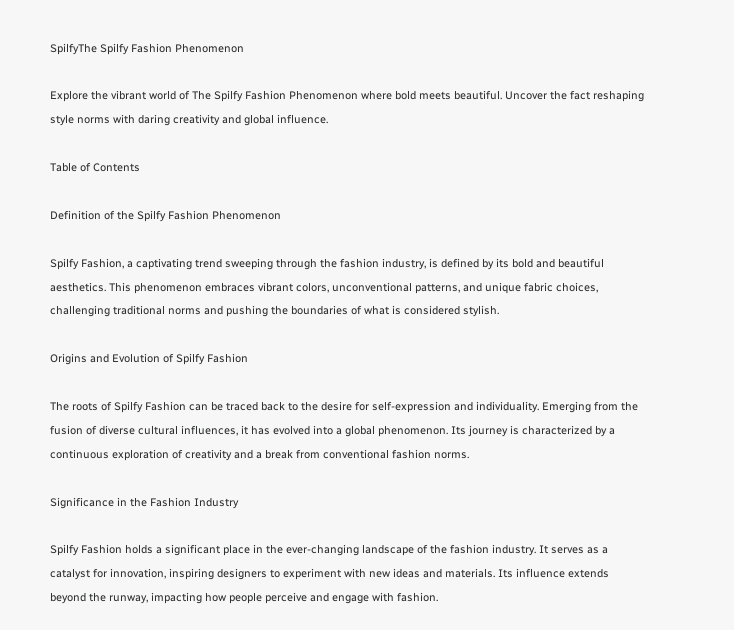SpilfyThe Spilfy Fashion Phenomenon

Explore the vibrant world of The Spilfy Fashion Phenomenon where bold meets beautiful. Uncover the fact reshaping style norms with daring creativity and global influence.

Table of Contents

Definition of the Spilfy Fashion Phenomenon

Spilfy Fashion, a captivating trend sweeping through the fashion industry, is defined by its bold and beautiful aesthetics. This phenomenon embraces vibrant colors, unconventional patterns, and unique fabric choices, challenging traditional norms and pushing the boundaries of what is considered stylish.

Origins and Evolution of Spilfy Fashion

The roots of Spilfy Fashion can be traced back to the desire for self-expression and individuality. Emerging from the fusion of diverse cultural influences, it has evolved into a global phenomenon. Its journey is characterized by a continuous exploration of creativity and a break from conventional fashion norms.

Significance in the Fashion Industry

Spilfy Fashion holds a significant place in the ever-changing landscape of the fashion industry. It serves as a catalyst for innovation, inspiring designers to experiment with new ideas and materials. Its influence extends beyond the runway, impacting how people perceive and engage with fashion.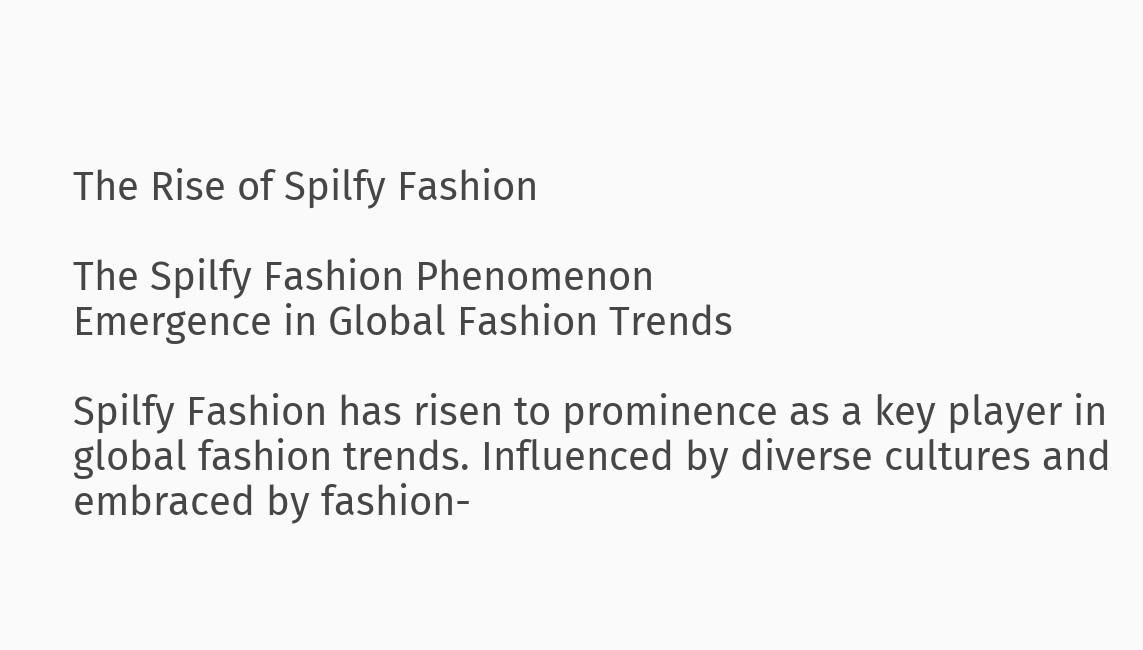The Rise of Spilfy Fashion

The Spilfy Fashion Phenomenon
Emergence in Global Fashion Trends

Spilfy Fashion has risen to prominence as a key player in global fashion trends. Influenced by diverse cultures and embraced by fashion-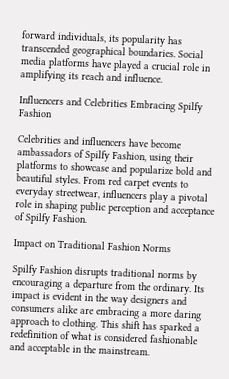forward individuals, its popularity has transcended geographical boundaries. Social media platforms have played a crucial role in amplifying its reach and influence.

Influencers and Celebrities Embracing Spilfy Fashion

Celebrities and influencers have become ambassadors of Spilfy Fashion, using their platforms to showcase and popularize bold and beautiful styles. From red carpet events to everyday streetwear, influencers play a pivotal role in shaping public perception and acceptance of Spilfy Fashion.

Impact on Traditional Fashion Norms

Spilfy Fashion disrupts traditional norms by encouraging a departure from the ordinary. Its impact is evident in the way designers and consumers alike are embracing a more daring approach to clothing. This shift has sparked a redefinition of what is considered fashionable and acceptable in the mainstream.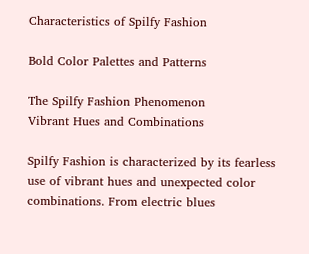Characteristics of Spilfy Fashion

Bold Color Palettes and Patterns

The Spilfy Fashion Phenomenon
Vibrant Hues and Combinations

Spilfy Fashion is characterized by its fearless use of vibrant hues and unexpected color combinations. From electric blues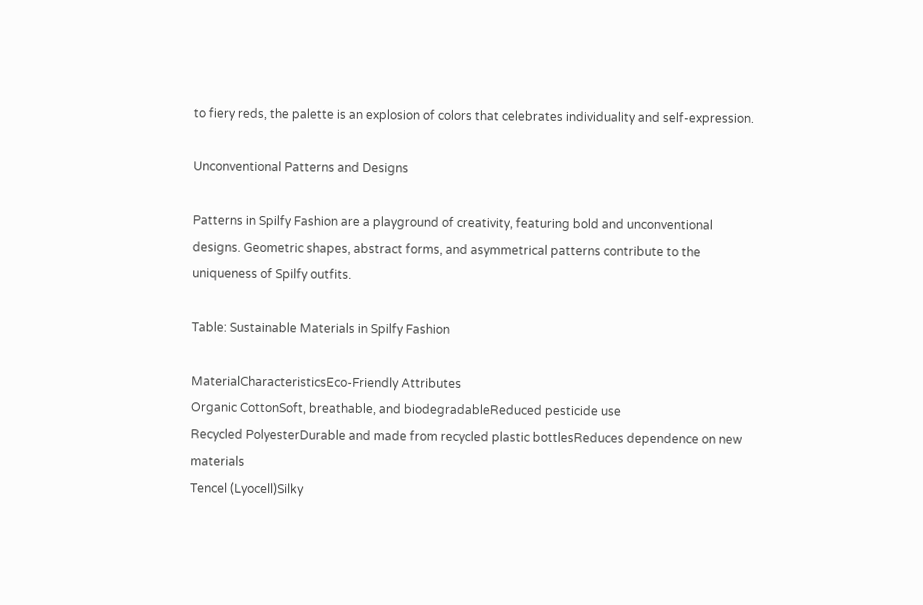to fiery reds, the palette is an explosion of colors that celebrates individuality and self-expression.

Unconventional Patterns and Designs

Patterns in Spilfy Fashion are a playground of creativity, featuring bold and unconventional designs. Geometric shapes, abstract forms, and asymmetrical patterns contribute to the uniqueness of Spilfy outfits.

Table: Sustainable Materials in Spilfy Fashion

MaterialCharacteristicsEco-Friendly Attributes
Organic CottonSoft, breathable, and biodegradableReduced pesticide use
Recycled PolyesterDurable and made from recycled plastic bottlesReduces dependence on new materials
Tencel (Lyocell)Silky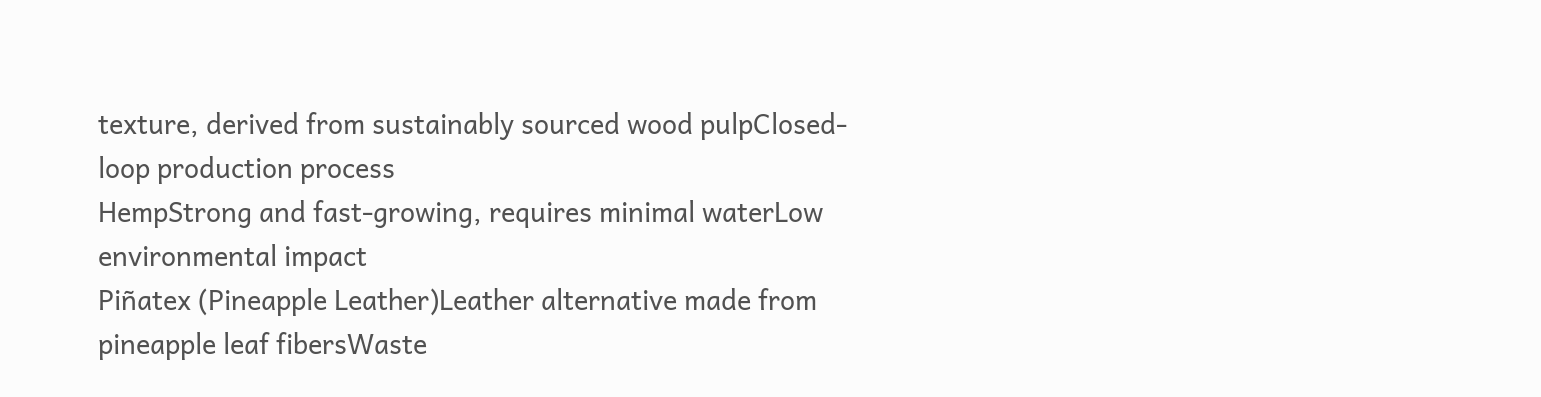texture, derived from sustainably sourced wood pulpClosed-loop production process
HempStrong and fast-growing, requires minimal waterLow environmental impact
Piñatex (Pineapple Leather)Leather alternative made from pineapple leaf fibersWaste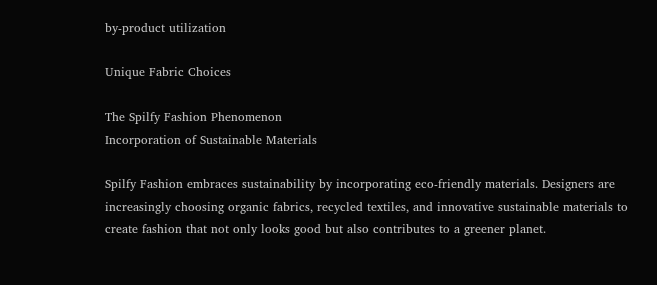by-product utilization

Unique Fabric Choices

The Spilfy Fashion Phenomenon
Incorporation of Sustainable Materials

Spilfy Fashion embraces sustainability by incorporating eco-friendly materials. Designers are increasingly choosing organic fabrics, recycled textiles, and innovative sustainable materials to create fashion that not only looks good but also contributes to a greener planet.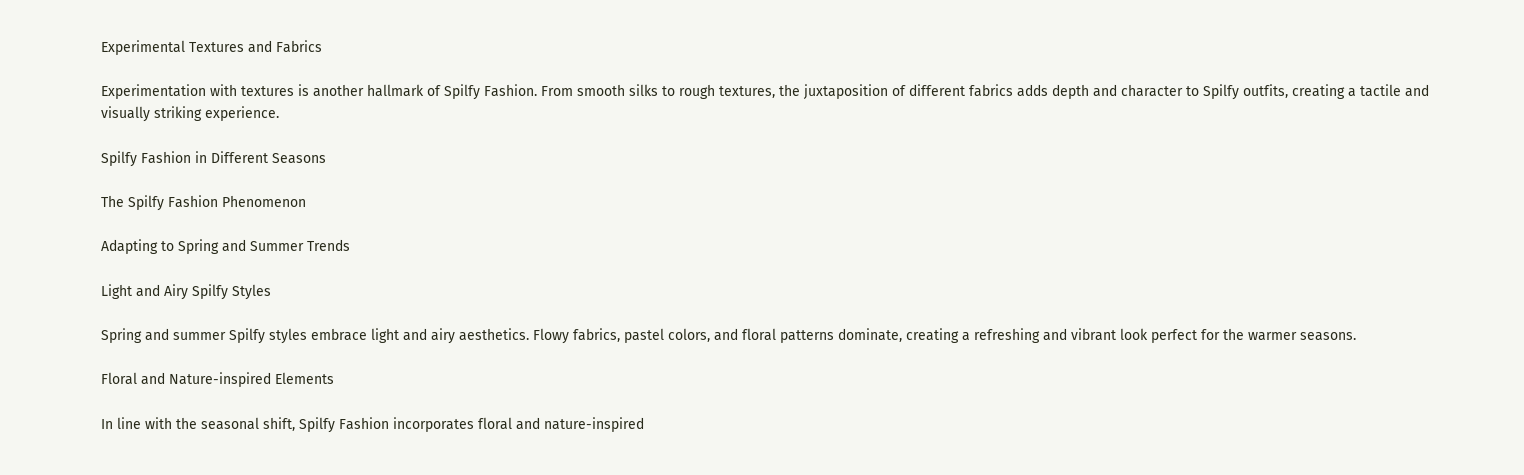Experimental Textures and Fabrics

Experimentation with textures is another hallmark of Spilfy Fashion. From smooth silks to rough textures, the juxtaposition of different fabrics adds depth and character to Spilfy outfits, creating a tactile and visually striking experience.

Spilfy Fashion in Different Seasons

The Spilfy Fashion Phenomenon

Adapting to Spring and Summer Trends

Light and Airy Spilfy Styles

Spring and summer Spilfy styles embrace light and airy aesthetics. Flowy fabrics, pastel colors, and floral patterns dominate, creating a refreshing and vibrant look perfect for the warmer seasons.

Floral and Nature-inspired Elements

In line with the seasonal shift, Spilfy Fashion incorporates floral and nature-inspired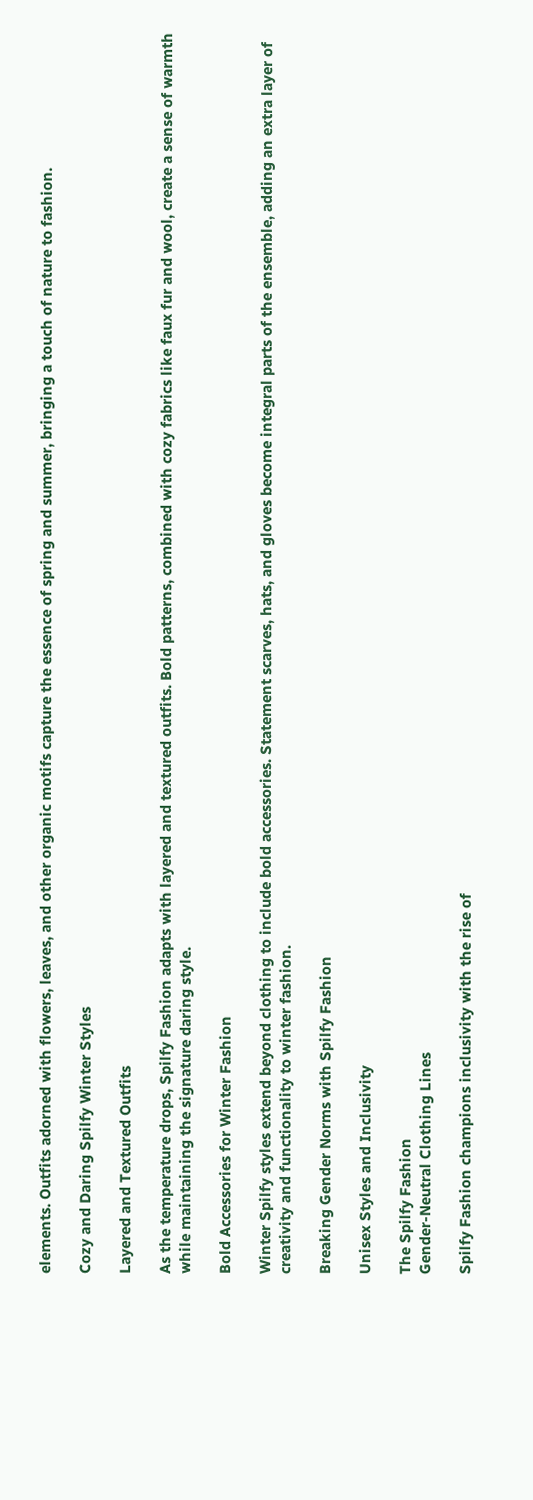elements. Outfits adorned with flowers, leaves, and other organic motifs capture the essence of spring and summer, bringing a touch of nature to fashion.

Cozy and Daring Spilfy Winter Styles

Layered and Textured Outfits

As the temperature drops, Spilfy Fashion adapts with layered and textured outfits. Bold patterns, combined with cozy fabrics like faux fur and wool, create a sense of warmth while maintaining the signature daring style.

Bold Accessories for Winter Fashion

Winter Spilfy styles extend beyond clothing to include bold accessories. Statement scarves, hats, and gloves become integral parts of the ensemble, adding an extra layer of creativity and functionality to winter fashion.

Breaking Gender Norms with Spilfy Fashion

Unisex Styles and Inclusivity

The Spilfy Fashion
Gender-Neutral Clothing Lines

Spilfy Fashion champions inclusivity with the rise of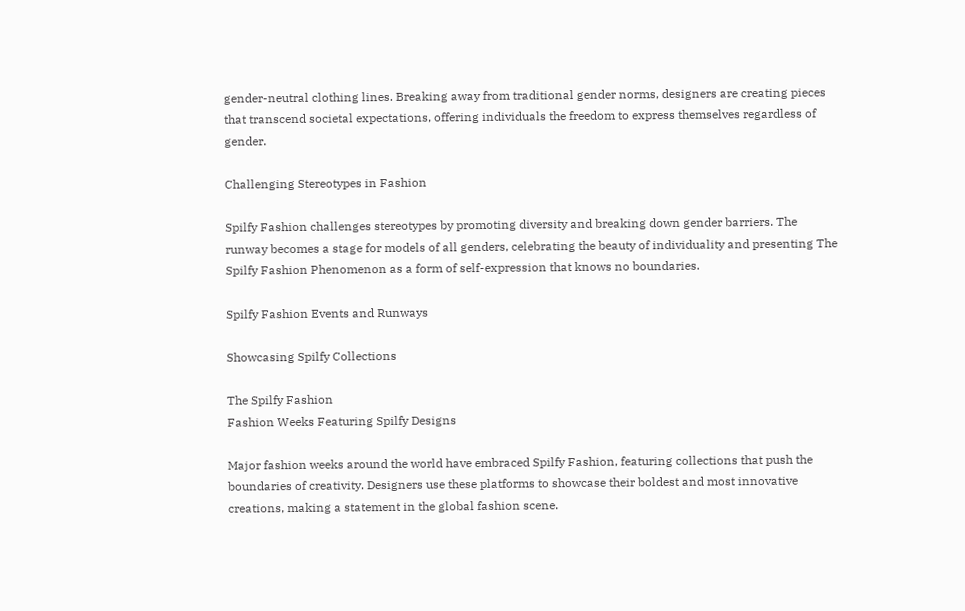gender-neutral clothing lines. Breaking away from traditional gender norms, designers are creating pieces that transcend societal expectations, offering individuals the freedom to express themselves regardless of gender.

Challenging Stereotypes in Fashion

Spilfy Fashion challenges stereotypes by promoting diversity and breaking down gender barriers. The runway becomes a stage for models of all genders, celebrating the beauty of individuality and presenting The Spilfy Fashion Phenomenon as a form of self-expression that knows no boundaries.

Spilfy Fashion Events and Runways

Showcasing Spilfy Collections

The Spilfy Fashion
Fashion Weeks Featuring Spilfy Designs

Major fashion weeks around the world have embraced Spilfy Fashion, featuring collections that push the boundaries of creativity. Designers use these platforms to showcase their boldest and most innovative creations, making a statement in the global fashion scene.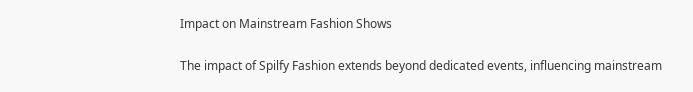Impact on Mainstream Fashion Shows

The impact of Spilfy Fashion extends beyond dedicated events, influencing mainstream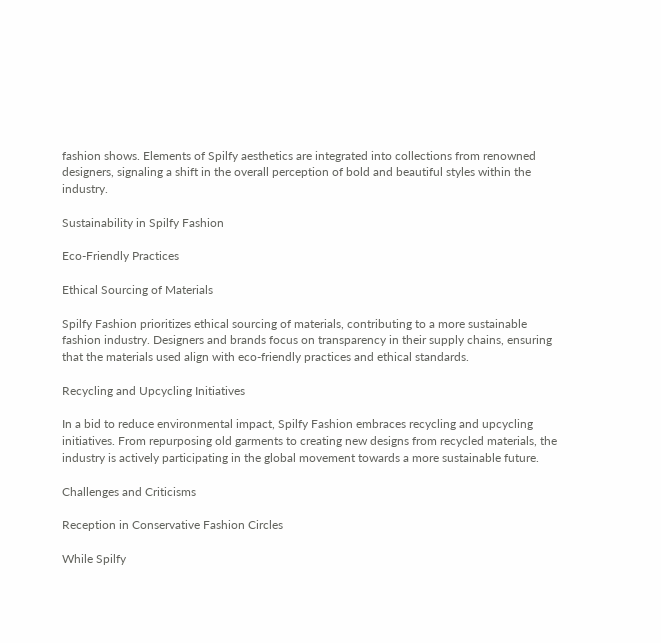fashion shows. Elements of Spilfy aesthetics are integrated into collections from renowned designers, signaling a shift in the overall perception of bold and beautiful styles within the industry.

Sustainability in Spilfy Fashion

Eco-Friendly Practices

Ethical Sourcing of Materials

Spilfy Fashion prioritizes ethical sourcing of materials, contributing to a more sustainable fashion industry. Designers and brands focus on transparency in their supply chains, ensuring that the materials used align with eco-friendly practices and ethical standards.

Recycling and Upcycling Initiatives

In a bid to reduce environmental impact, Spilfy Fashion embraces recycling and upcycling initiatives. From repurposing old garments to creating new designs from recycled materials, the industry is actively participating in the global movement towards a more sustainable future.

Challenges and Criticisms

Reception in Conservative Fashion Circles

While Spilfy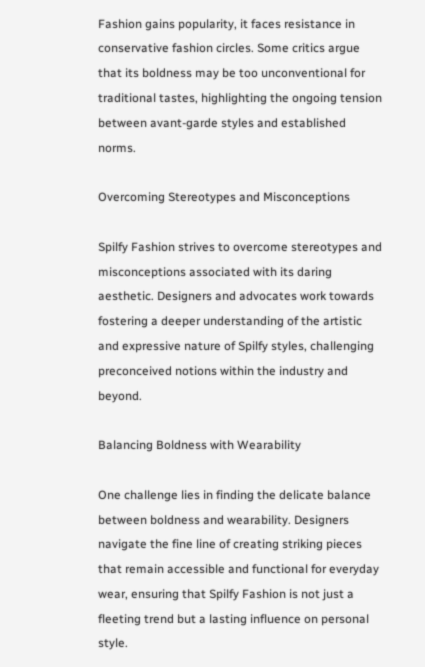Fashion gains popularity, it faces resistance in conservative fashion circles. Some critics argue that its boldness may be too unconventional for traditional tastes, highlighting the ongoing tension between avant-garde styles and established norms.

Overcoming Stereotypes and Misconceptions

Spilfy Fashion strives to overcome stereotypes and misconceptions associated with its daring aesthetic. Designers and advocates work towards fostering a deeper understanding of the artistic and expressive nature of Spilfy styles, challenging preconceived notions within the industry and beyond.

Balancing Boldness with Wearability

One challenge lies in finding the delicate balance between boldness and wearability. Designers navigate the fine line of creating striking pieces that remain accessible and functional for everyday wear, ensuring that Spilfy Fashion is not just a fleeting trend but a lasting influence on personal style.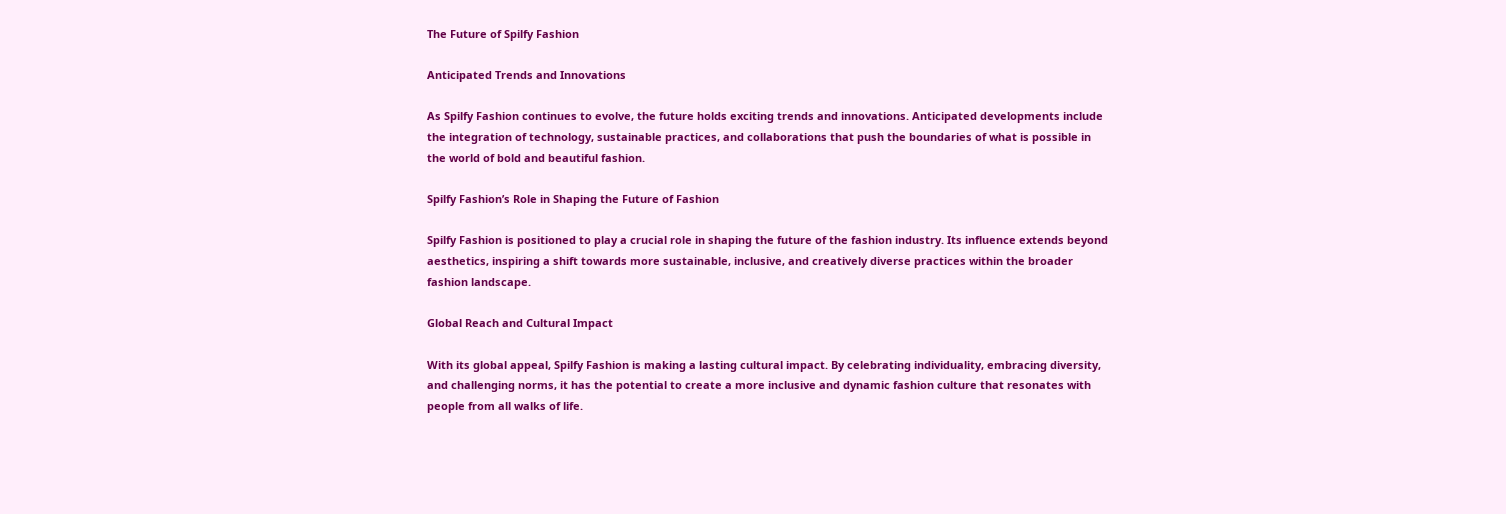The Future of Spilfy Fashion

Anticipated Trends and Innovations

As Spilfy Fashion continues to evolve, the future holds exciting trends and innovations. Anticipated developments include the integration of technology, sustainable practices, and collaborations that push the boundaries of what is possible in the world of bold and beautiful fashion.

Spilfy Fashion’s Role in Shaping the Future of Fashion

Spilfy Fashion is positioned to play a crucial role in shaping the future of the fashion industry. Its influence extends beyond aesthetics, inspiring a shift towards more sustainable, inclusive, and creatively diverse practices within the broader fashion landscape.

Global Reach and Cultural Impact

With its global appeal, Spilfy Fashion is making a lasting cultural impact. By celebrating individuality, embracing diversity, and challenging norms, it has the potential to create a more inclusive and dynamic fashion culture that resonates with people from all walks of life.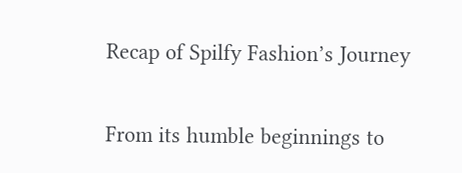Recap of Spilfy Fashion’s Journey

From its humble beginnings to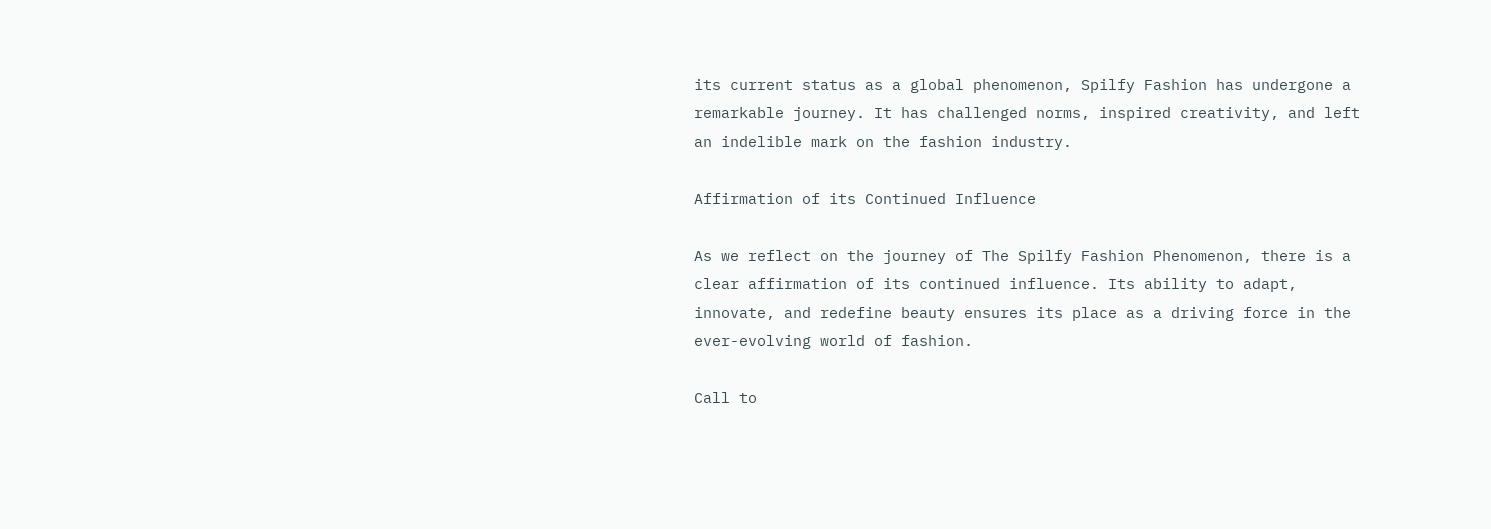its current status as a global phenomenon, Spilfy Fashion has undergone a remarkable journey. It has challenged norms, inspired creativity, and left an indelible mark on the fashion industry.

Affirmation of its Continued Influence

As we reflect on the journey of The Spilfy Fashion Phenomenon, there is a clear affirmation of its continued influence. Its ability to adapt, innovate, and redefine beauty ensures its place as a driving force in the ever-evolving world of fashion.

Call to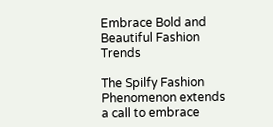Embrace Bold and Beautiful Fashion Trends

The Spilfy Fashion Phenomenon extends a call to embrace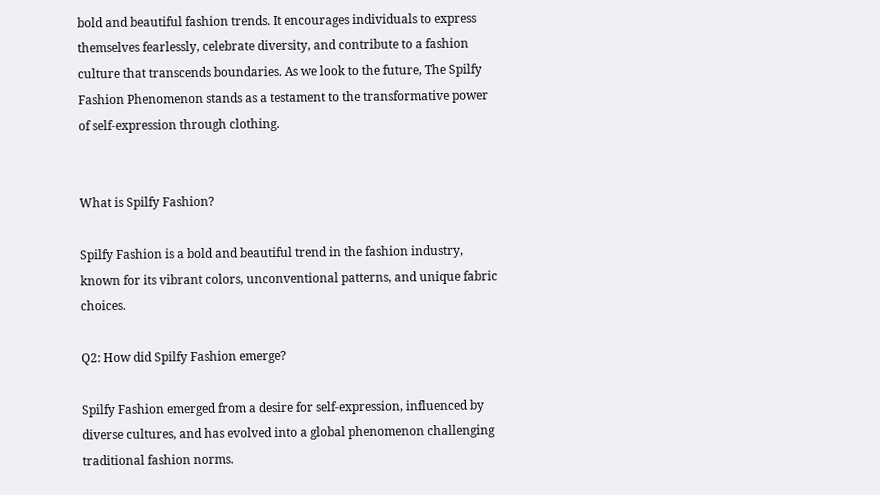bold and beautiful fashion trends. It encourages individuals to express themselves fearlessly, celebrate diversity, and contribute to a fashion culture that transcends boundaries. As we look to the future, The Spilfy Fashion Phenomenon stands as a testament to the transformative power of self-expression through clothing.


What is Spilfy Fashion?

Spilfy Fashion is a bold and beautiful trend in the fashion industry, known for its vibrant colors, unconventional patterns, and unique fabric choices.

Q2: How did Spilfy Fashion emerge?

Spilfy Fashion emerged from a desire for self-expression, influenced by diverse cultures, and has evolved into a global phenomenon challenging traditional fashion norms.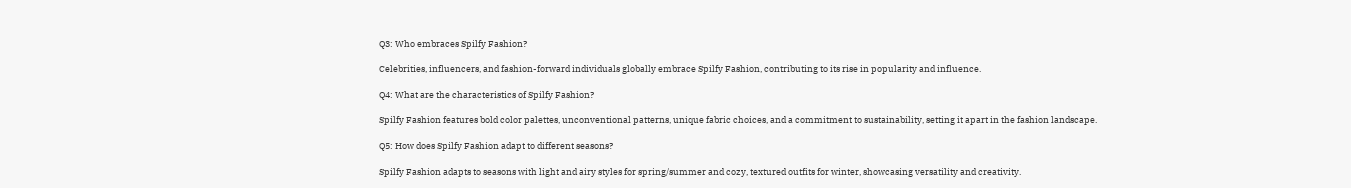Q3: Who embraces Spilfy Fashion?

Celebrities, influencers, and fashion-forward individuals globally embrace Spilfy Fashion, contributing to its rise in popularity and influence.

Q4: What are the characteristics of Spilfy Fashion?

Spilfy Fashion features bold color palettes, unconventional patterns, unique fabric choices, and a commitment to sustainability, setting it apart in the fashion landscape.

Q5: How does Spilfy Fashion adapt to different seasons?

Spilfy Fashion adapts to seasons with light and airy styles for spring/summer and cozy, textured outfits for winter, showcasing versatility and creativity.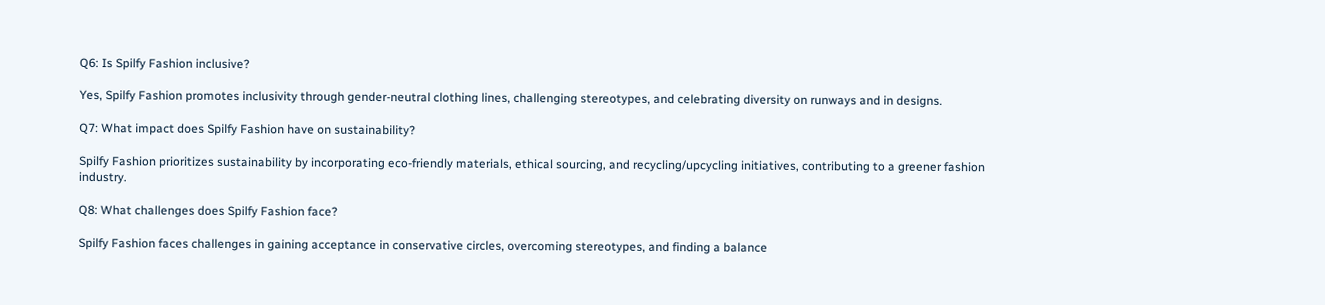Q6: Is Spilfy Fashion inclusive?

Yes, Spilfy Fashion promotes inclusivity through gender-neutral clothing lines, challenging stereotypes, and celebrating diversity on runways and in designs.

Q7: What impact does Spilfy Fashion have on sustainability?

Spilfy Fashion prioritizes sustainability by incorporating eco-friendly materials, ethical sourcing, and recycling/upcycling initiatives, contributing to a greener fashion industry.

Q8: What challenges does Spilfy Fashion face?

Spilfy Fashion faces challenges in gaining acceptance in conservative circles, overcoming stereotypes, and finding a balance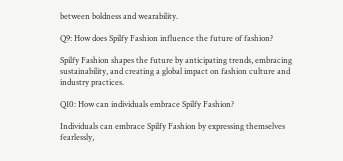between boldness and wearability.

Q9: How does Spilfy Fashion influence the future of fashion?

Spilfy Fashion shapes the future by anticipating trends, embracing sustainability, and creating a global impact on fashion culture and industry practices.

Q10: How can individuals embrace Spilfy Fashion?

Individuals can embrace Spilfy Fashion by expressing themselves fearlessly,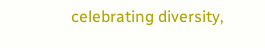celebrating diversity,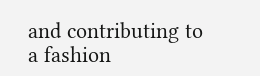and contributing to a fashion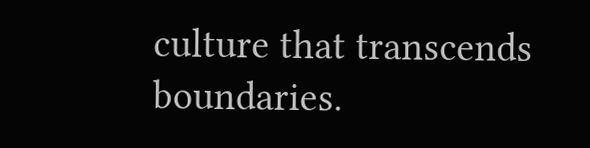culture that transcends boundaries.